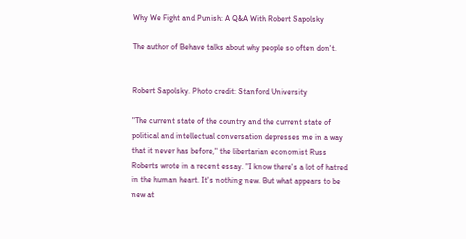Why We Fight and Punish: A Q&A With Robert Sapolsky

The author of Behave talks about why people so often don't.


Robert Sapolsky. Photo credit: Stanford University

"The current state of the country and the current state of political and intellectual conversation depresses me in a way that it never has before," the libertarian economist Russ Roberts wrote in a recent essay. "I know there's a lot of hatred in the human heart. It's nothing new. But what appears to be new at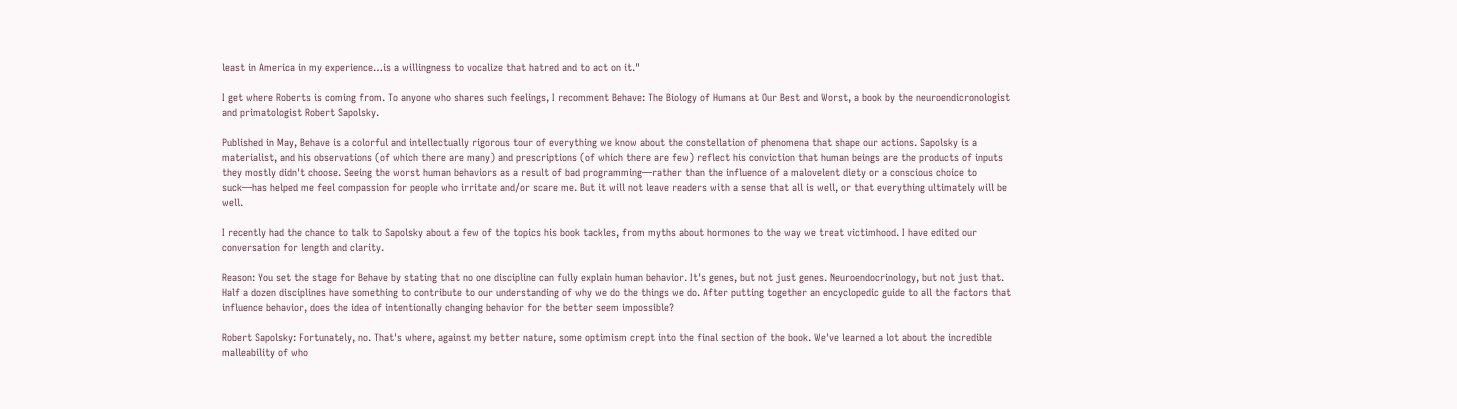least in America in my experience…is a willingness to vocalize that hatred and to act on it."

I get where Roberts is coming from. To anyone who shares such feelings, I recomment Behave: The Biology of Humans at Our Best and Worst, a book by the neuroendicronologist and primatologist Robert Sapolsky.

Published in May, Behave is a colorful and intellectually rigorous tour of everything we know about the constellation of phenomena that shape our actions. Sapolsky is a materialist, and his observations (of which there are many) and prescriptions (of which there are few) reflect his conviction that human beings are the products of inputs they mostly didn't choose. Seeing the worst human behaviors as a result of bad programming—rather than the influence of a malovelent diety or a conscious choice to suck—has helped me feel compassion for people who irritate and/or scare me. But it will not leave readers with a sense that all is well, or that everything ultimately will be well.

I recently had the chance to talk to Sapolsky about a few of the topics his book tackles, from myths about hormones to the way we treat victimhood. I have edited our conversation for length and clarity.

Reason: You set the stage for Behave by stating that no one discipline can fully explain human behavior. It's genes, but not just genes. Neuroendocrinology, but not just that. Half a dozen disciplines have something to contribute to our understanding of why we do the things we do. After putting together an encyclopedic guide to all the factors that influence behavior, does the idea of intentionally changing behavior for the better seem impossible?

Robert Sapolsky: Fortunately, no. That's where, against my better nature, some optimism crept into the final section of the book. We've learned a lot about the incredible malleability of who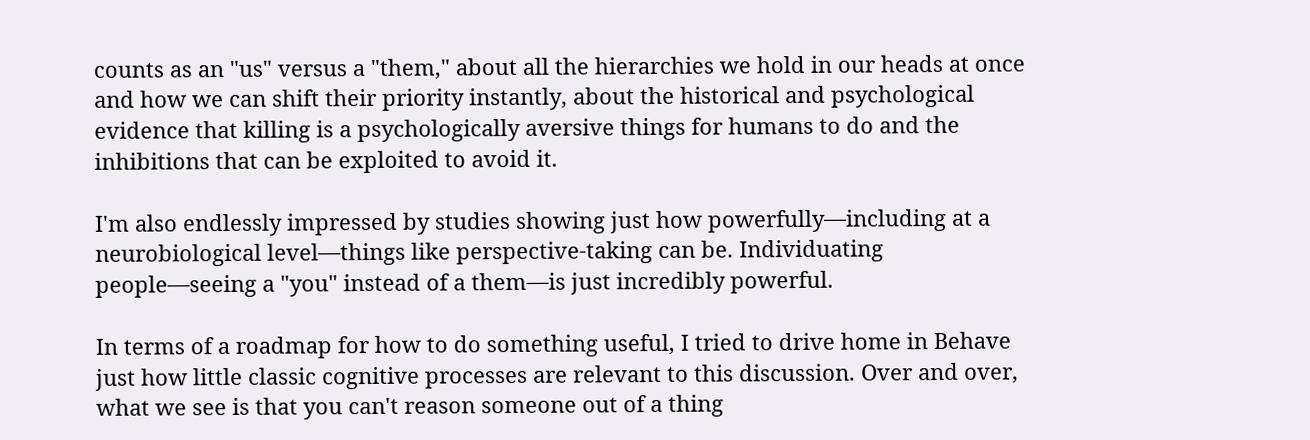counts as an "us" versus a "them," about all the hierarchies we hold in our heads at once and how we can shift their priority instantly, about the historical and psychological evidence that killing is a psychologically aversive things for humans to do and the inhibitions that can be exploited to avoid it.

I'm also endlessly impressed by studies showing just how powerfully—including at a neurobiological level—things like perspective-taking can be. Individuating people—seeing a "you" instead of a them—is just incredibly powerful.

In terms of a roadmap for how to do something useful, I tried to drive home in Behave just how little classic cognitive processes are relevant to this discussion. Over and over, what we see is that you can't reason someone out of a thing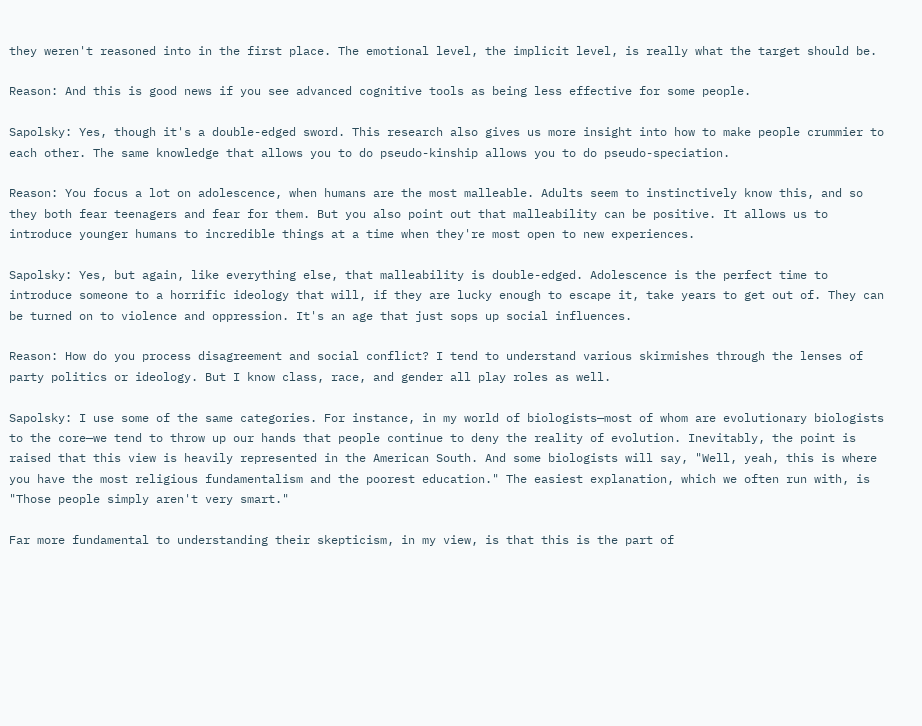they weren't reasoned into in the first place. The emotional level, the implicit level, is really what the target should be.

Reason: And this is good news if you see advanced cognitive tools as being less effective for some people.

Sapolsky: Yes, though it's a double-edged sword. This research also gives us more insight into how to make people crummier to each other. The same knowledge that allows you to do pseudo-kinship allows you to do pseudo-speciation.

Reason: You focus a lot on adolescence, when humans are the most malleable. Adults seem to instinctively know this, and so they both fear teenagers and fear for them. But you also point out that malleability can be positive. It allows us to introduce younger humans to incredible things at a time when they're most open to new experiences.

Sapolsky: Yes, but again, like everything else, that malleability is double-edged. Adolescence is the perfect time to introduce someone to a horrific ideology that will, if they are lucky enough to escape it, take years to get out of. They can be turned on to violence and oppression. It's an age that just sops up social influences.

Reason: How do you process disagreement and social conflict? I tend to understand various skirmishes through the lenses of party politics or ideology. But I know class, race, and gender all play roles as well.

Sapolsky: I use some of the same categories. For instance, in my world of biologists—most of whom are evolutionary biologists to the core—we tend to throw up our hands that people continue to deny the reality of evolution. Inevitably, the point is raised that this view is heavily represented in the American South. And some biologists will say, "Well, yeah, this is where you have the most religious fundamentalism and the poorest education." The easiest explanation, which we often run with, is "Those people simply aren't very smart."

Far more fundamental to understanding their skepticism, in my view, is that this is the part of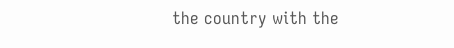the country with the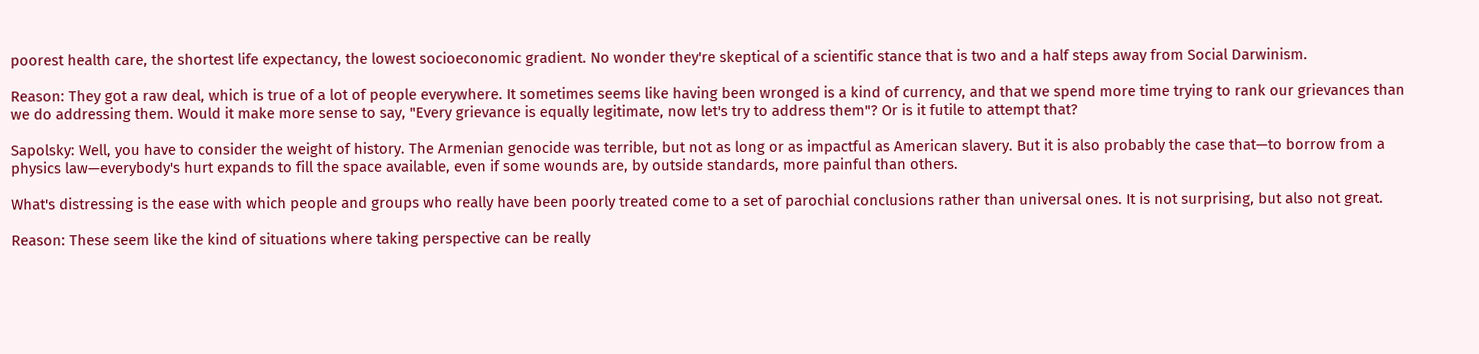poorest health care, the shortest life expectancy, the lowest socioeconomic gradient. No wonder they're skeptical of a scientific stance that is two and a half steps away from Social Darwinism.

Reason: They got a raw deal, which is true of a lot of people everywhere. It sometimes seems like having been wronged is a kind of currency, and that we spend more time trying to rank our grievances than we do addressing them. Would it make more sense to say, "Every grievance is equally legitimate, now let's try to address them"? Or is it futile to attempt that?

Sapolsky: Well, you have to consider the weight of history. The Armenian genocide was terrible, but not as long or as impactful as American slavery. But it is also probably the case that—to borrow from a physics law—everybody's hurt expands to fill the space available, even if some wounds are, by outside standards, more painful than others.

What's distressing is the ease with which people and groups who really have been poorly treated come to a set of parochial conclusions rather than universal ones. It is not surprising, but also not great.

Reason: These seem like the kind of situations where taking perspective can be really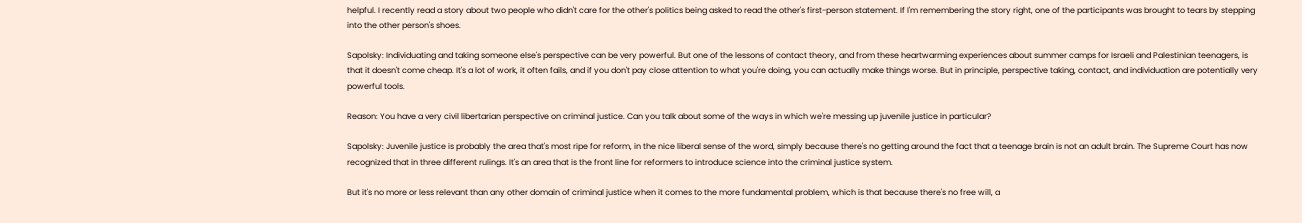helpful. I recently read a story about two people who didn't care for the other's politics being asked to read the other's first-person statement. If I'm remembering the story right, one of the participants was brought to tears by stepping into the other person's shoes.

Sapolsky: Individuating and taking someone else's perspective can be very powerful. But one of the lessons of contact theory, and from these heartwarming experiences about summer camps for Israeli and Palestinian teenagers, is that it doesn't come cheap. It's a lot of work, it often fails, and if you don't pay close attention to what you're doing, you can actually make things worse. But in principle, perspective taking, contact, and individuation are potentially very powerful tools.

Reason: You have a very civil libertarian perspective on criminal justice. Can you talk about some of the ways in which we're messing up juvenile justice in particular?

Sapolsky: Juvenile justice is probably the area that's most ripe for reform, in the nice liberal sense of the word, simply because there's no getting around the fact that a teenage brain is not an adult brain. The Supreme Court has now recognized that in three different rulings. It's an area that is the front line for reformers to introduce science into the criminal justice system.

But it's no more or less relevant than any other domain of criminal justice when it comes to the more fundamental problem, which is that because there's no free will, a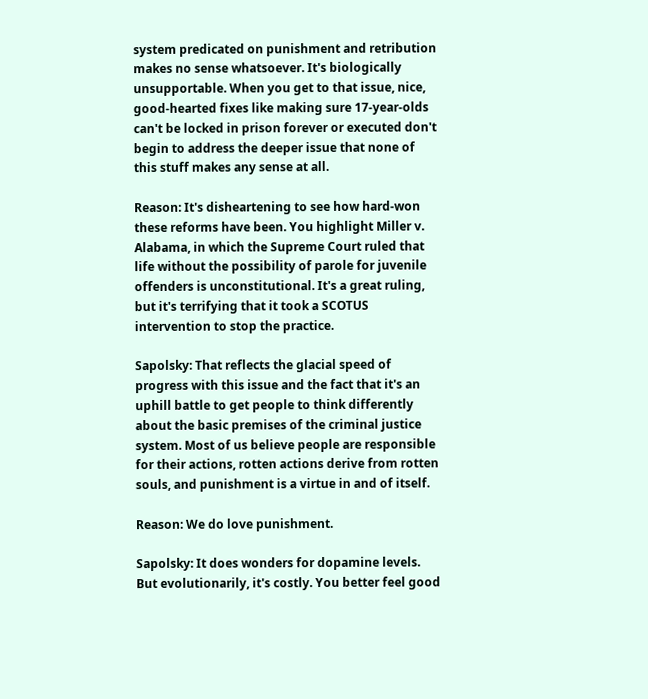system predicated on punishment and retribution makes no sense whatsoever. It's biologically unsupportable. When you get to that issue, nice, good-hearted fixes like making sure 17-year-olds can't be locked in prison forever or executed don't begin to address the deeper issue that none of this stuff makes any sense at all.

Reason: It's disheartening to see how hard-won these reforms have been. You highlight Miller v. Alabama, in which the Supreme Court ruled that life without the possibility of parole for juvenile offenders is unconstitutional. It's a great ruling, but it's terrifying that it took a SCOTUS intervention to stop the practice.

Sapolsky: That reflects the glacial speed of progress with this issue and the fact that it's an uphill battle to get people to think differently about the basic premises of the criminal justice system. Most of us believe people are responsible for their actions, rotten actions derive from rotten souls, and punishment is a virtue in and of itself.

Reason: We do love punishment.

Sapolsky: It does wonders for dopamine levels. But evolutionarily, it's costly. You better feel good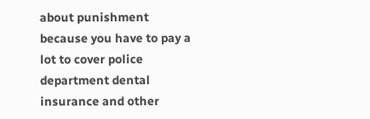about punishment because you have to pay a lot to cover police department dental insurance and other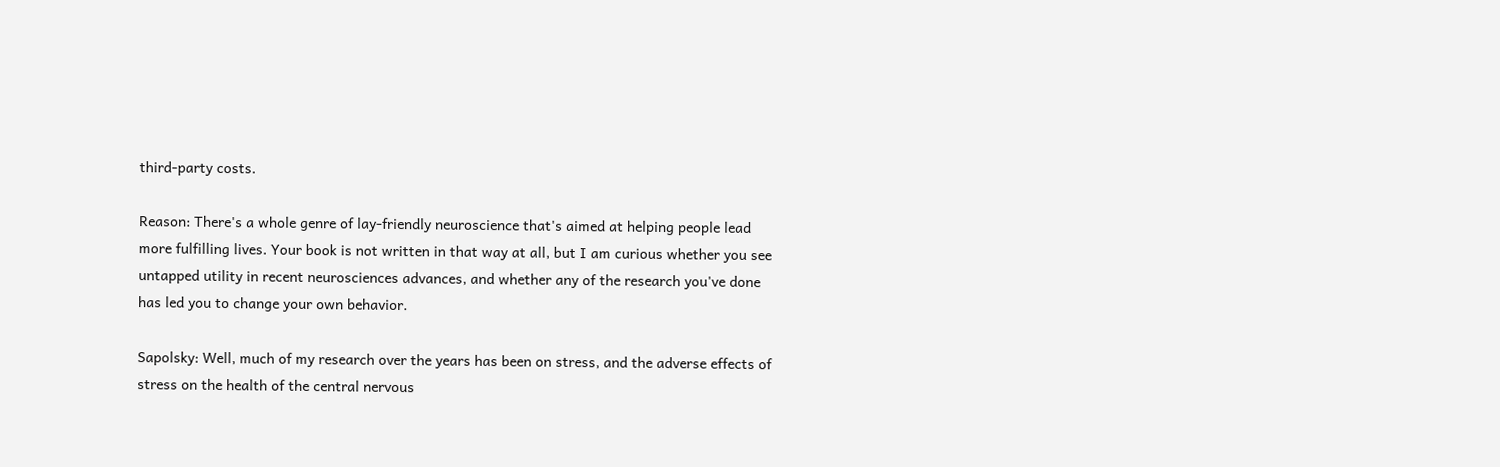third-party costs.

Reason: There's a whole genre of lay-friendly neuroscience that's aimed at helping people lead more fulfilling lives. Your book is not written in that way at all, but I am curious whether you see untapped utility in recent neurosciences advances, and whether any of the research you've done has led you to change your own behavior.

Sapolsky: Well, much of my research over the years has been on stress, and the adverse effects of stress on the health of the central nervous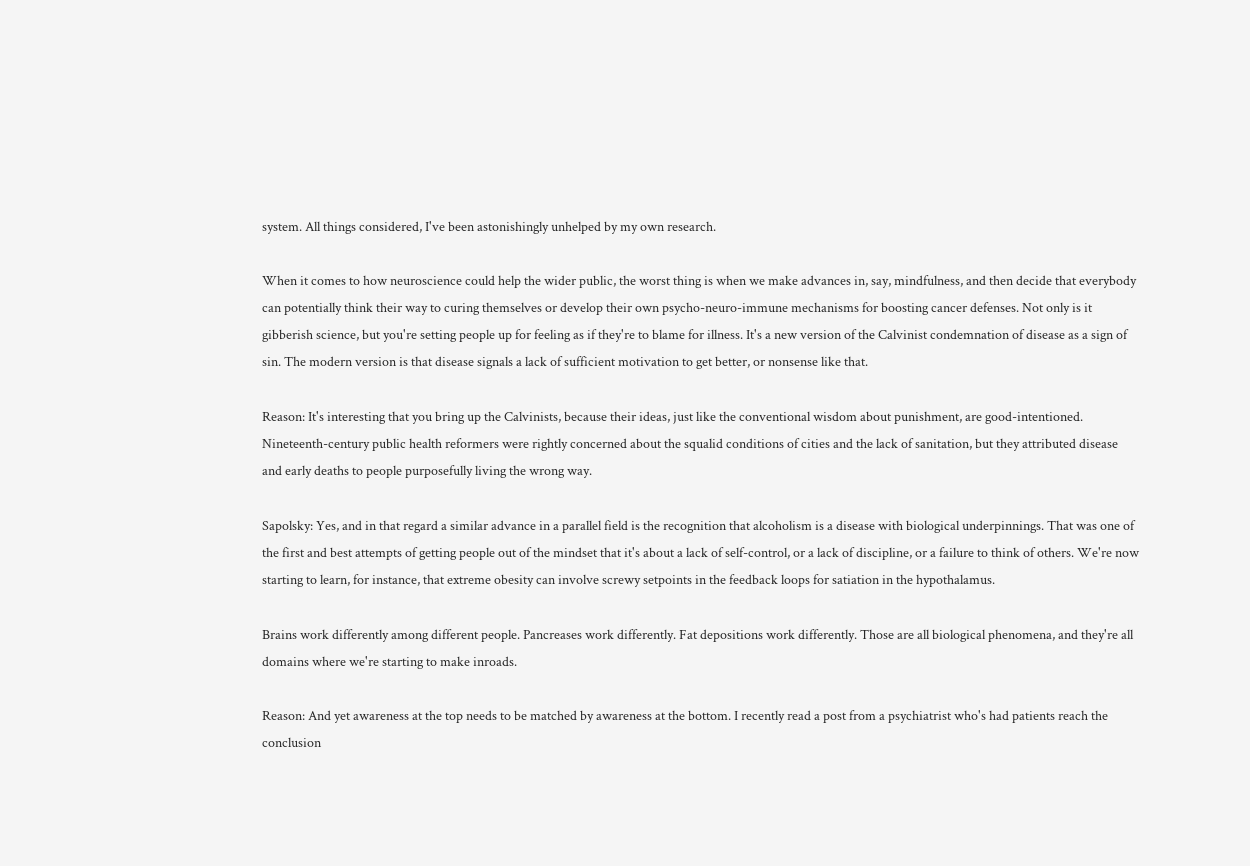system. All things considered, I've been astonishingly unhelped by my own research.

When it comes to how neuroscience could help the wider public, the worst thing is when we make advances in, say, mindfulness, and then decide that everybody can potentially think their way to curing themselves or develop their own psycho-neuro-immune mechanisms for boosting cancer defenses. Not only is it gibberish science, but you're setting people up for feeling as if they're to blame for illness. It's a new version of the Calvinist condemnation of disease as a sign of sin. The modern version is that disease signals a lack of sufficient motivation to get better, or nonsense like that.

Reason: It's interesting that you bring up the Calvinists, because their ideas, just like the conventional wisdom about punishment, are good-intentioned. Nineteenth-century public health reformers were rightly concerned about the squalid conditions of cities and the lack of sanitation, but they attributed disease and early deaths to people purposefully living the wrong way.

Sapolsky: Yes, and in that regard a similar advance in a parallel field is the recognition that alcoholism is a disease with biological underpinnings. That was one of the first and best attempts of getting people out of the mindset that it's about a lack of self-control, or a lack of discipline, or a failure to think of others. We're now starting to learn, for instance, that extreme obesity can involve screwy setpoints in the feedback loops for satiation in the hypothalamus.

Brains work differently among different people. Pancreases work differently. Fat depositions work differently. Those are all biological phenomena, and they're all domains where we're starting to make inroads.

Reason: And yet awareness at the top needs to be matched by awareness at the bottom. I recently read a post from a psychiatrist who's had patients reach the conclusion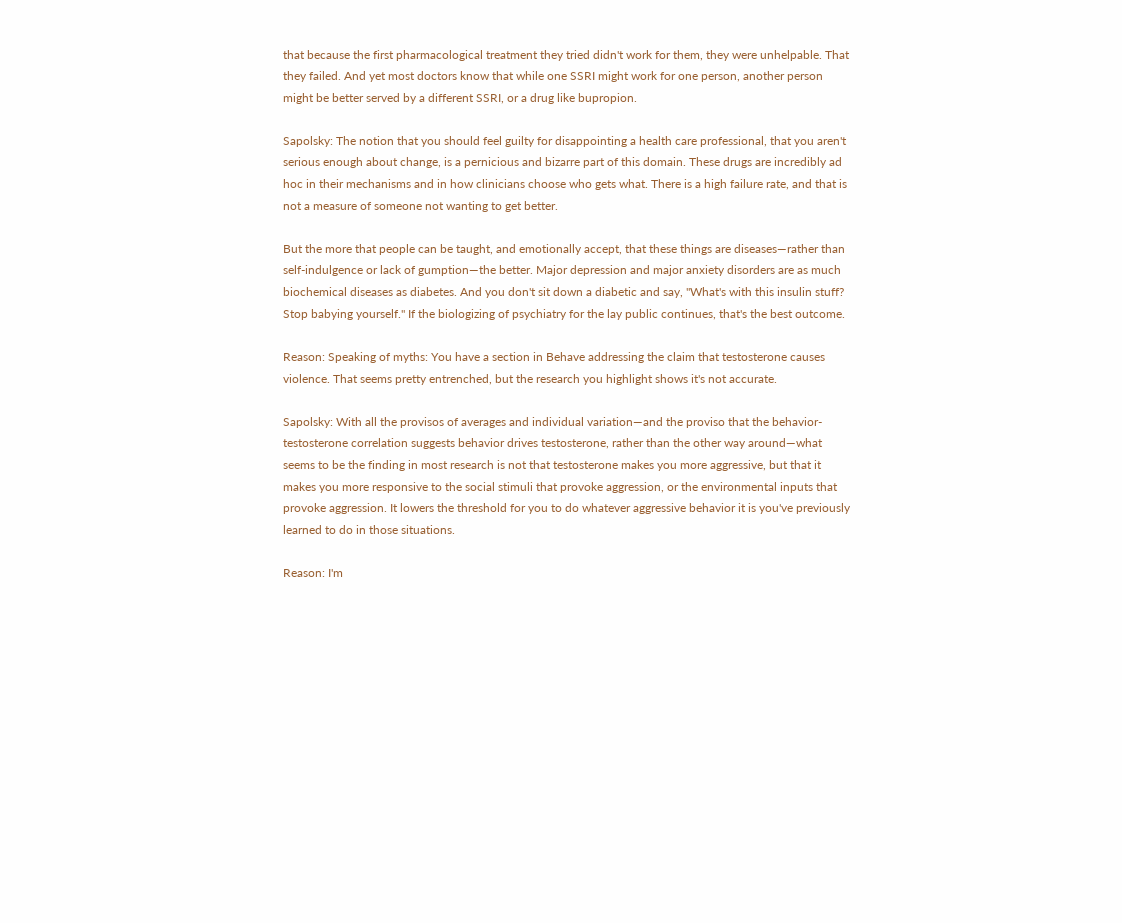that because the first pharmacological treatment they tried didn't work for them, they were unhelpable. That they failed. And yet most doctors know that while one SSRI might work for one person, another person might be better served by a different SSRI, or a drug like bupropion.

Sapolsky: The notion that you should feel guilty for disappointing a health care professional, that you aren't serious enough about change, is a pernicious and bizarre part of this domain. These drugs are incredibly ad hoc in their mechanisms and in how clinicians choose who gets what. There is a high failure rate, and that is not a measure of someone not wanting to get better.

But the more that people can be taught, and emotionally accept, that these things are diseases—rather than self-indulgence or lack of gumption—the better. Major depression and major anxiety disorders are as much biochemical diseases as diabetes. And you don't sit down a diabetic and say, "What's with this insulin stuff? Stop babying yourself." If the biologizing of psychiatry for the lay public continues, that's the best outcome.

Reason: Speaking of myths: You have a section in Behave addressing the claim that testosterone causes violence. That seems pretty entrenched, but the research you highlight shows it's not accurate.

Sapolsky: With all the provisos of averages and individual variation—and the proviso that the behavior-testosterone correlation suggests behavior drives testosterone, rather than the other way around—what seems to be the finding in most research is not that testosterone makes you more aggressive, but that it makes you more responsive to the social stimuli that provoke aggression, or the environmental inputs that provoke aggression. It lowers the threshold for you to do whatever aggressive behavior it is you've previously learned to do in those situations.

Reason: I'm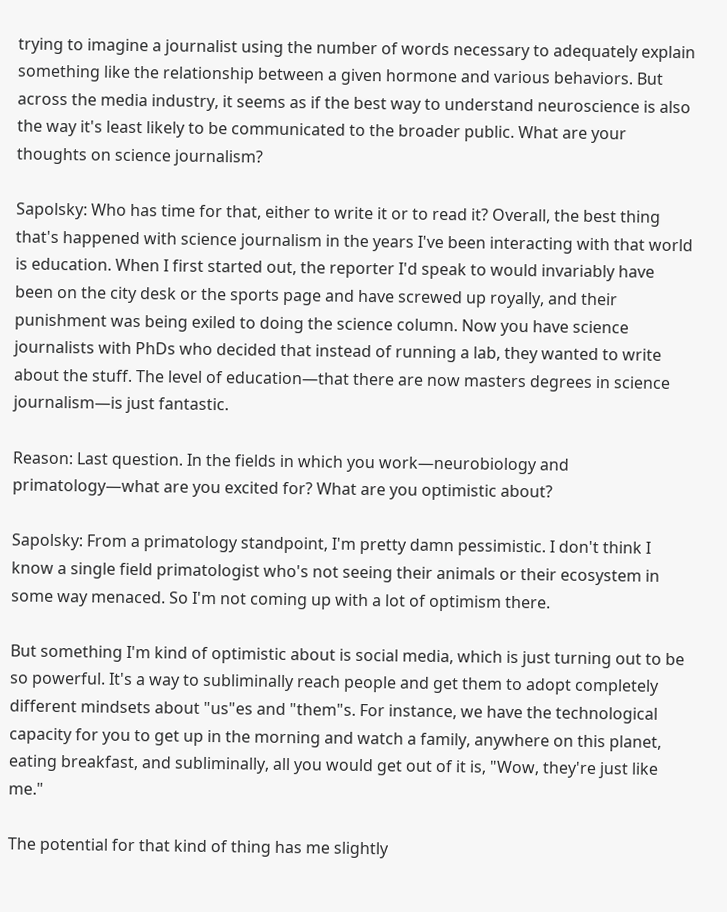trying to imagine a journalist using the number of words necessary to adequately explain something like the relationship between a given hormone and various behaviors. But across the media industry, it seems as if the best way to understand neuroscience is also the way it's least likely to be communicated to the broader public. What are your thoughts on science journalism?

Sapolsky: Who has time for that, either to write it or to read it? Overall, the best thing that's happened with science journalism in the years I've been interacting with that world is education. When I first started out, the reporter I'd speak to would invariably have been on the city desk or the sports page and have screwed up royally, and their punishment was being exiled to doing the science column. Now you have science journalists with PhDs who decided that instead of running a lab, they wanted to write about the stuff. The level of education—that there are now masters degrees in science journalism—is just fantastic.

Reason: Last question. In the fields in which you work—neurobiology and primatology—what are you excited for? What are you optimistic about?

Sapolsky: From a primatology standpoint, I'm pretty damn pessimistic. I don't think I know a single field primatologist who's not seeing their animals or their ecosystem in some way menaced. So I'm not coming up with a lot of optimism there.

But something I'm kind of optimistic about is social media, which is just turning out to be so powerful. It's a way to subliminally reach people and get them to adopt completely different mindsets about "us"es and "them"s. For instance, we have the technological capacity for you to get up in the morning and watch a family, anywhere on this planet, eating breakfast, and subliminally, all you would get out of it is, "Wow, they're just like me."

The potential for that kind of thing has me slightly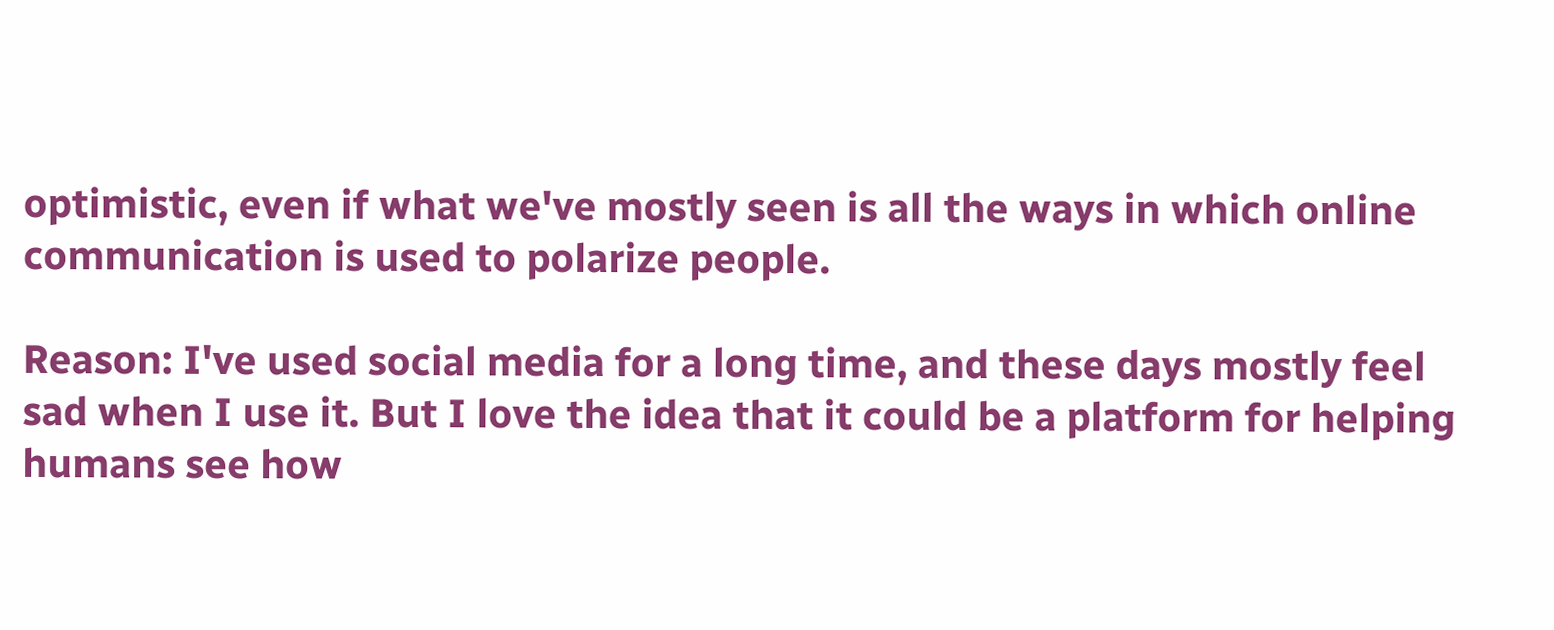optimistic, even if what we've mostly seen is all the ways in which online communication is used to polarize people.

Reason: I've used social media for a long time, and these days mostly feel sad when I use it. But I love the idea that it could be a platform for helping humans see how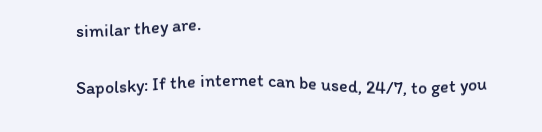similar they are.

Sapolsky: If the internet can be used, 24/7, to get you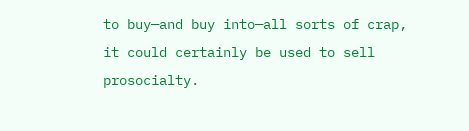to buy—and buy into—all sorts of crap, it could certainly be used to sell prosocialty.